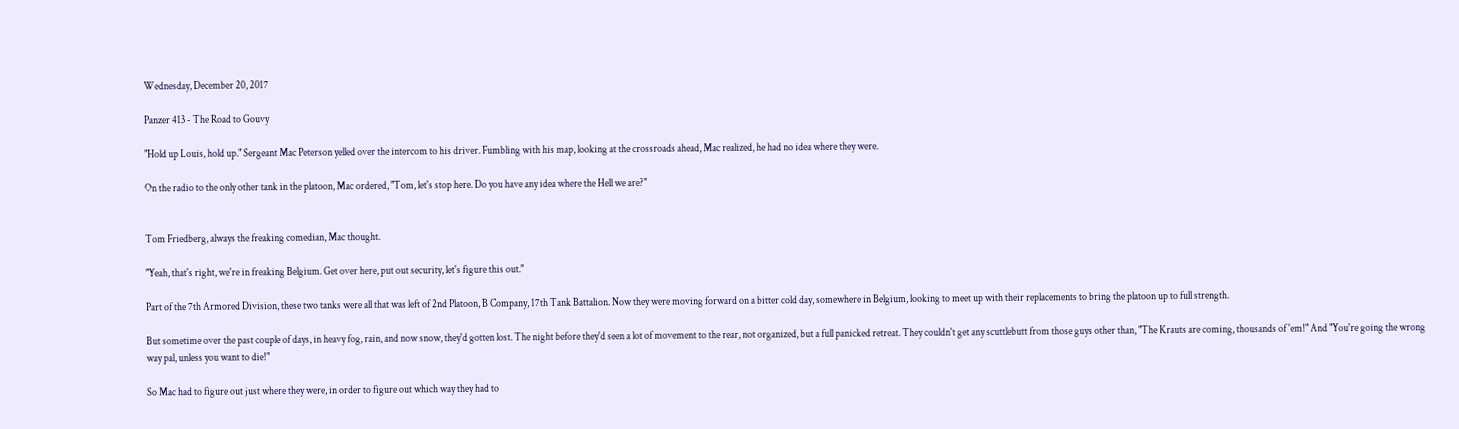Wednesday, December 20, 2017

Panzer 413 - The Road to Gouvy

"Hold up Louis, hold up." Sergeant Mac Peterson yelled over the intercom to his driver. Fumbling with his map, looking at the crossroads ahead, Mac realized, he had no idea where they were.

On the radio to the only other tank in the platoon, Mac ordered, "Tom, let's stop here. Do you have any idea where the Hell we are?"


Tom Friedberg, always the freaking comedian, Mac thought.

"Yeah, that's right, we're in freaking Belgium. Get over here, put out security, let's figure this out."

Part of the 7th Armored Division, these two tanks were all that was left of 2nd Platoon, B Company, 17th Tank Battalion. Now they were moving forward on a bitter cold day, somewhere in Belgium, looking to meet up with their replacements to bring the platoon up to full strength.

But sometime over the past couple of days, in heavy fog, rain, and now snow, they'd gotten lost. The night before they'd seen a lot of movement to the rear, not organized, but a full panicked retreat. They couldn't get any scuttlebutt from those guys other than, "The Krauts are coming, thousands of 'em!" And "You're going the wrong way pal, unless you want to die!"

So Mac had to figure out just where they were, in order to figure out which way they had to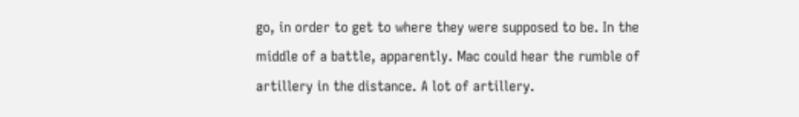go, in order to get to where they were supposed to be. In the middle of a battle, apparently. Mac could hear the rumble of artillery in the distance. A lot of artillery.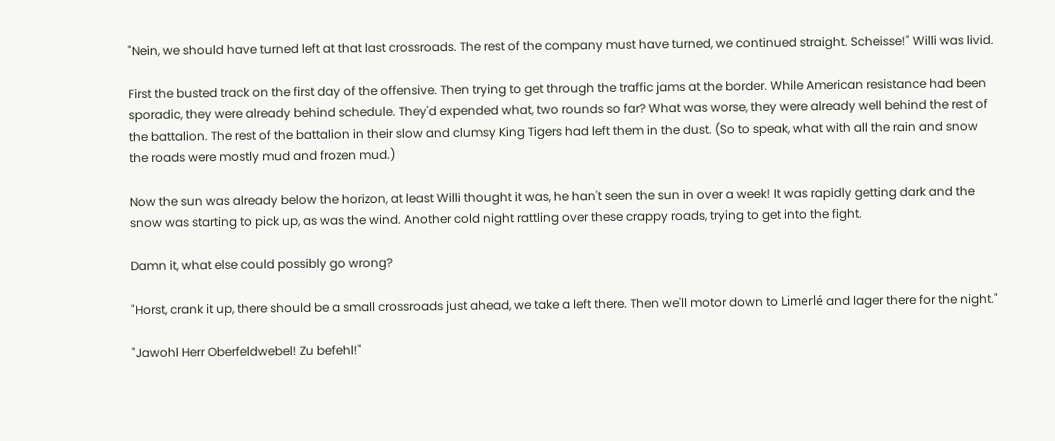"Nein, we should have turned left at that last crossroads. The rest of the company must have turned, we continued straight. Scheisse!" Willi was livid.

First the busted track on the first day of the offensive. Then trying to get through the traffic jams at the border. While American resistance had been sporadic, they were already behind schedule. They'd expended what, two rounds so far? What was worse, they were already well behind the rest of the battalion. The rest of the battalion in their slow and clumsy King Tigers had left them in the dust. (So to speak, what with all the rain and snow the roads were mostly mud and frozen mud.)

Now the sun was already below the horizon, at least Willi thought it was, he han't seen the sun in over a week! It was rapidly getting dark and the snow was starting to pick up, as was the wind. Another cold night rattling over these crappy roads, trying to get into the fight.

Damn it, what else could possibly go wrong?

"Horst, crank it up, there should be a small crossroads just ahead, we take a left there. Then we'll motor down to Limerlé and lager there for the night."

"Jawohl Herr Oberfeldwebel! Zu befehl!"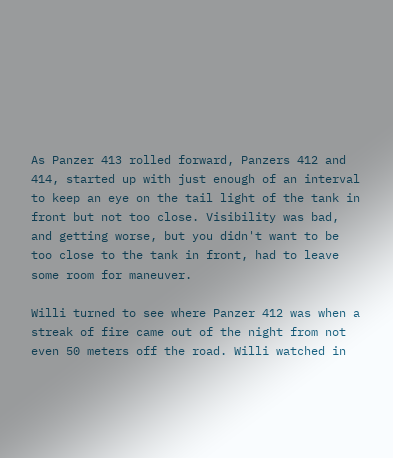As Panzer 413 rolled forward, Panzers 412 and 414, started up with just enough of an interval to keep an eye on the tail light of the tank in front but not too close. Visibility was bad, and getting worse, but you didn't want to be too close to the tank in front, had to leave some room for maneuver.

Willi turned to see where Panzer 412 was when a streak of fire came out of the night from not even 50 meters off the road. Willi watched in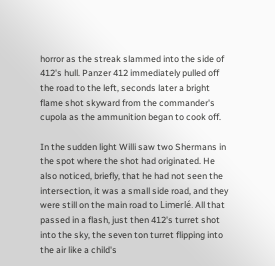horror as the streak slammed into the side of 412's hull. Panzer 412 immediately pulled off the road to the left, seconds later a bright flame shot skyward from the commander's cupola as the ammunition began to cook off.

In the sudden light Willi saw two Shermans in the spot where the shot had originated. He also noticed, briefly, that he had not seen the intersection, it was a small side road, and they were still on the main road to Limerlé. All that passed in a flash, just then 412's turret shot into the sky, the seven ton turret flipping into the air like a child's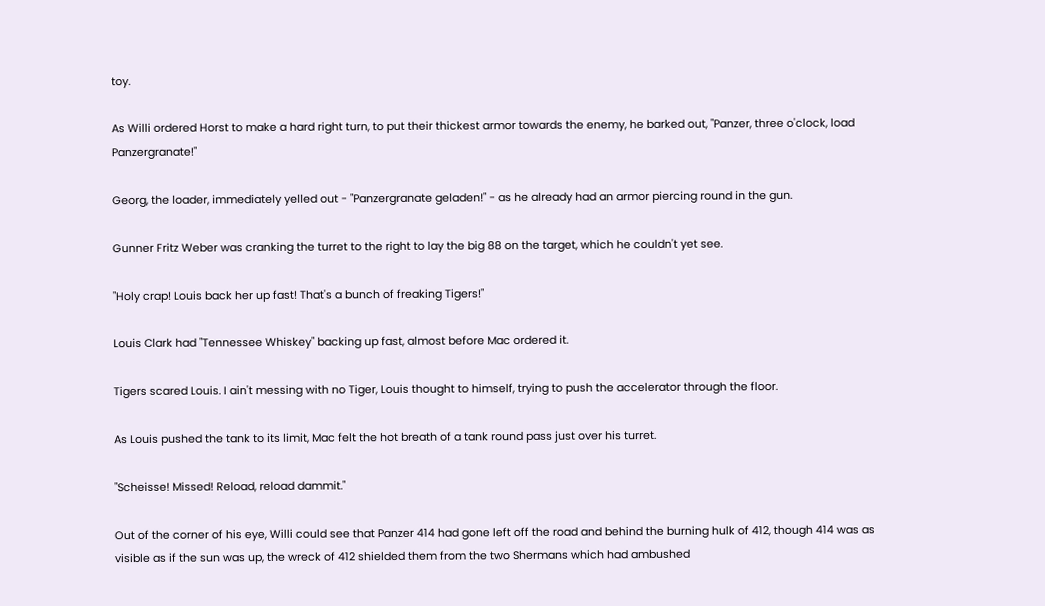toy.

As Willi ordered Horst to make a hard right turn, to put their thickest armor towards the enemy, he barked out, "Panzer, three o'clock, load Panzergranate!"

Georg, the loader, immediately yelled out - "Panzergranate geladen!" - as he already had an armor piercing round in the gun.

Gunner Fritz Weber was cranking the turret to the right to lay the big 88 on the target, which he couldn't yet see.

"Holy crap! Louis back her up fast! That's a bunch of freaking Tigers!"

Louis Clark had "Tennessee Whiskey" backing up fast, almost before Mac ordered it.

Tigers scared Louis. I ain't messing with no Tiger, Louis thought to himself, trying to push the accelerator through the floor.

As Louis pushed the tank to its limit, Mac felt the hot breath of a tank round pass just over his turret.

"Scheisse! Missed! Reload, reload dammit."

Out of the corner of his eye, Willi could see that Panzer 414 had gone left off the road and behind the burning hulk of 412, though 414 was as visible as if the sun was up, the wreck of 412 shielded them from the two Shermans which had ambushed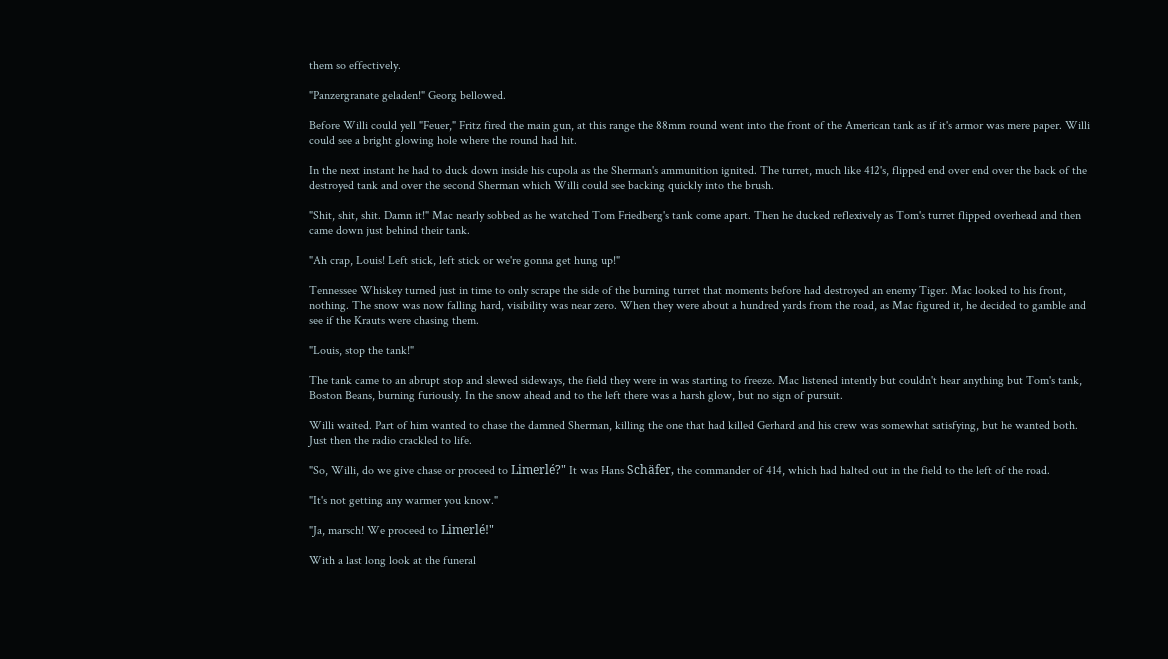them so effectively.

"Panzergranate geladen!" Georg bellowed.

Before Willi could yell "Feuer," Fritz fired the main gun, at this range the 88mm round went into the front of the American tank as if it's armor was mere paper. Willi could see a bright glowing hole where the round had hit.

In the next instant he had to duck down inside his cupola as the Sherman's ammunition ignited. The turret, much like 412's, flipped end over end over the back of the destroyed tank and over the second Sherman which Willi could see backing quickly into the brush.

"Shit, shit, shit. Damn it!" Mac nearly sobbed as he watched Tom Friedberg's tank come apart. Then he ducked reflexively as Tom's turret flipped overhead and then came down just behind their tank.

"Ah crap, Louis! Left stick, left stick or we're gonna get hung up!"

Tennessee Whiskey turned just in time to only scrape the side of the burning turret that moments before had destroyed an enemy Tiger. Mac looked to his front, nothing. The snow was now falling hard, visibility was near zero. When they were about a hundred yards from the road, as Mac figured it, he decided to gamble and see if the Krauts were chasing them.

"Louis, stop the tank!"

The tank came to an abrupt stop and slewed sideways, the field they were in was starting to freeze. Mac listened intently but couldn't hear anything but Tom's tank, Boston Beans, burning furiously. In the snow ahead and to the left there was a harsh glow, but no sign of pursuit.

Willi waited. Part of him wanted to chase the damned Sherman, killing the one that had killed Gerhard and his crew was somewhat satisfying, but he wanted both. Just then the radio crackled to life.

"So, Willi, do we give chase or proceed to Limerlé?" It was Hans Schäfer, the commander of 414, which had halted out in the field to the left of the road.

"It's not getting any warmer you know."

"Ja, marsch! We proceed to Limerlé!"

With a last long look at the funeral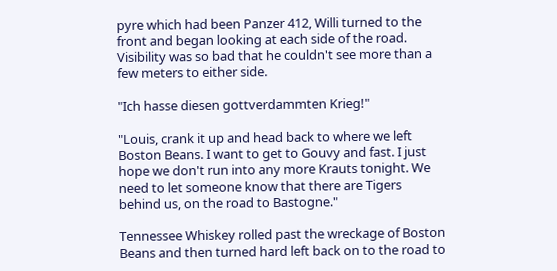pyre which had been Panzer 412, Willi turned to the front and began looking at each side of the road. Visibility was so bad that he couldn't see more than a few meters to either side.

"Ich hasse diesen gottverdammten Krieg!"

"Louis, crank it up and head back to where we left Boston Beans. I want to get to Gouvy and fast. I just hope we don't run into any more Krauts tonight. We need to let someone know that there are Tigers behind us, on the road to Bastogne."

Tennessee Whiskey rolled past the wreckage of Boston Beans and then turned hard left back on to the road to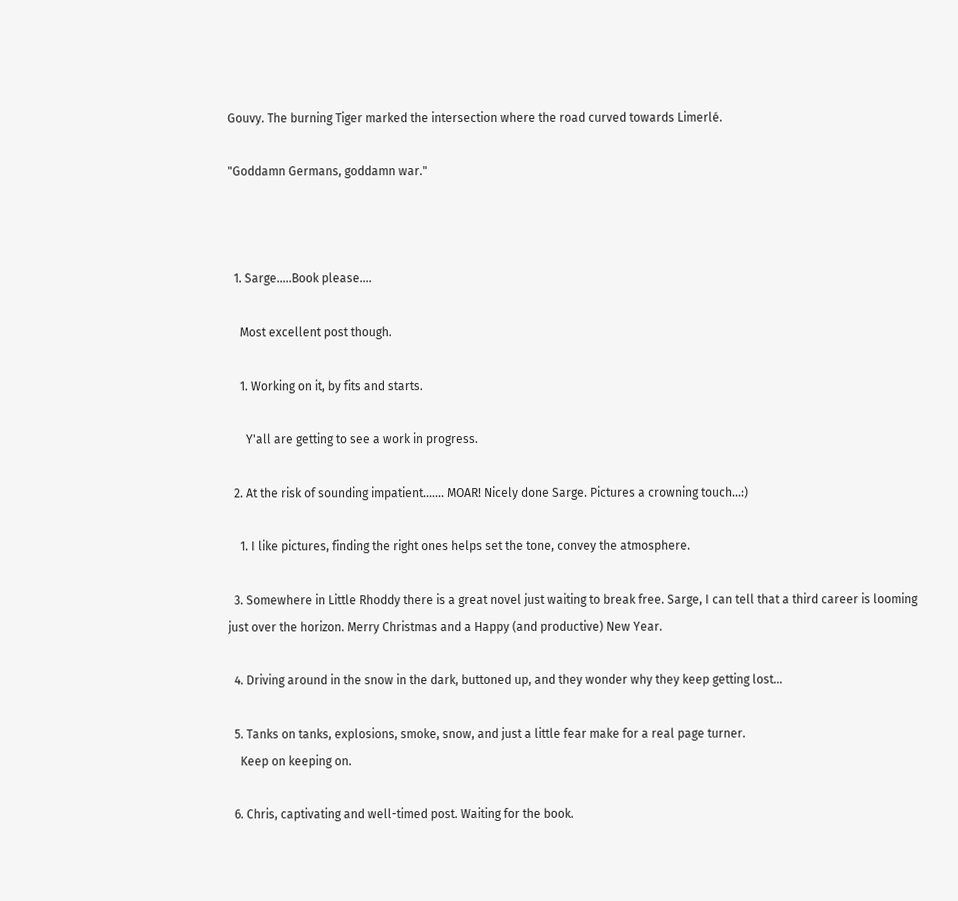Gouvy. The burning Tiger marked the intersection where the road curved towards Limerlé.

"Goddamn Germans, goddamn war."



  1. Sarge.....Book please....

    Most excellent post though.

    1. Working on it, by fits and starts.

      Y'all are getting to see a work in progress.

  2. At the risk of sounding impatient....... MOAR! Nicely done Sarge. Pictures a crowning touch...:)

    1. I like pictures, finding the right ones helps set the tone, convey the atmosphere.

  3. Somewhere in Little Rhoddy there is a great novel just waiting to break free. Sarge, I can tell that a third career is looming just over the horizon. Merry Christmas and a Happy (and productive) New Year.

  4. Driving around in the snow in the dark, buttoned up, and they wonder why they keep getting lost...

  5. Tanks on tanks, explosions, smoke, snow, and just a little fear make for a real page turner.
    Keep on keeping on.

  6. Chris, captivating and well-timed post. Waiting for the book.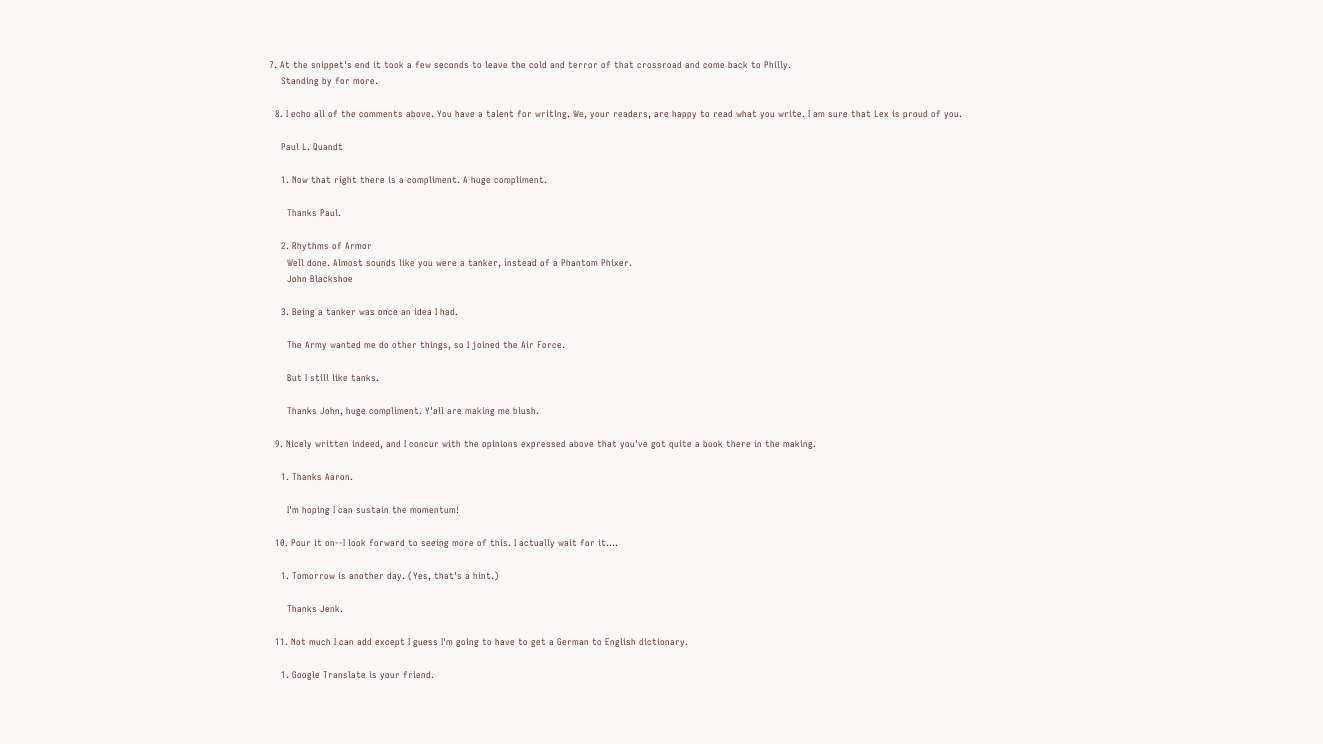7. At the snippet's end it took a few seconds to leave the cold and terror of that crossroad and come back to Philly.
    Standing by for more.

  8. I echo all of the comments above. You have a talent for writing. We, your readers, are happy to read what you write. I am sure that Lex is proud of you.

    Paul L. Quandt

    1. Now that right there is a compliment. A huge compliment.

      Thanks Paul.

    2. Rhythms of Armor
      Well done. Almost sounds like you were a tanker, instead of a Phantom Phixer.
      John Blackshoe

    3. Being a tanker was once an idea I had.

      The Army wanted me do other things, so I joined the Air Force.

      But I still like tanks.

      Thanks John, huge compliment. Y'all are making me blush.

  9. Nicely written indeed, and I concur with the opinions expressed above that you've got quite a book there in the making.

    1. Thanks Aaron.

      I'm hoping I can sustain the momentum!

  10. Pour it on--I look forward to seeing more of this. I actually wait for it....

    1. Tomorrow is another day. (Yes, that's a hint.)

      Thanks Jenk.

  11. Not much I can add except I guess I'm going to have to get a German to English dictionary.

    1. Google Translate is your friend.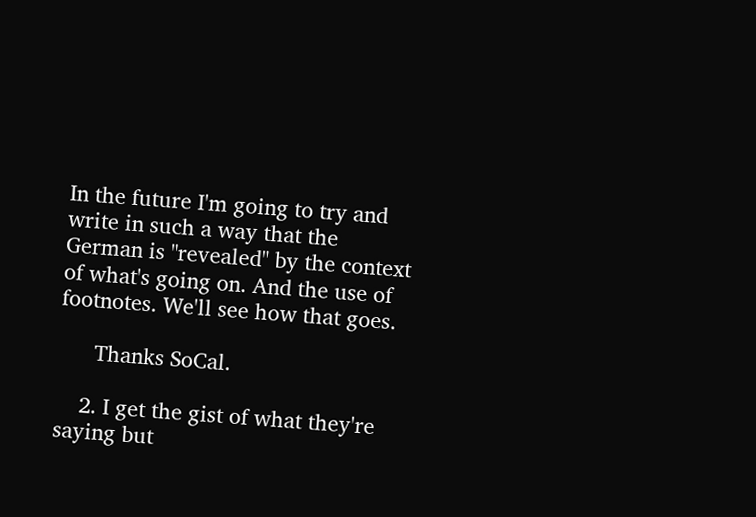In the future I'm going to try and write in such a way that the German is "revealed" by the context of what's going on. And the use of footnotes. We'll see how that goes.

      Thanks SoCal.

    2. I get the gist of what they're saying but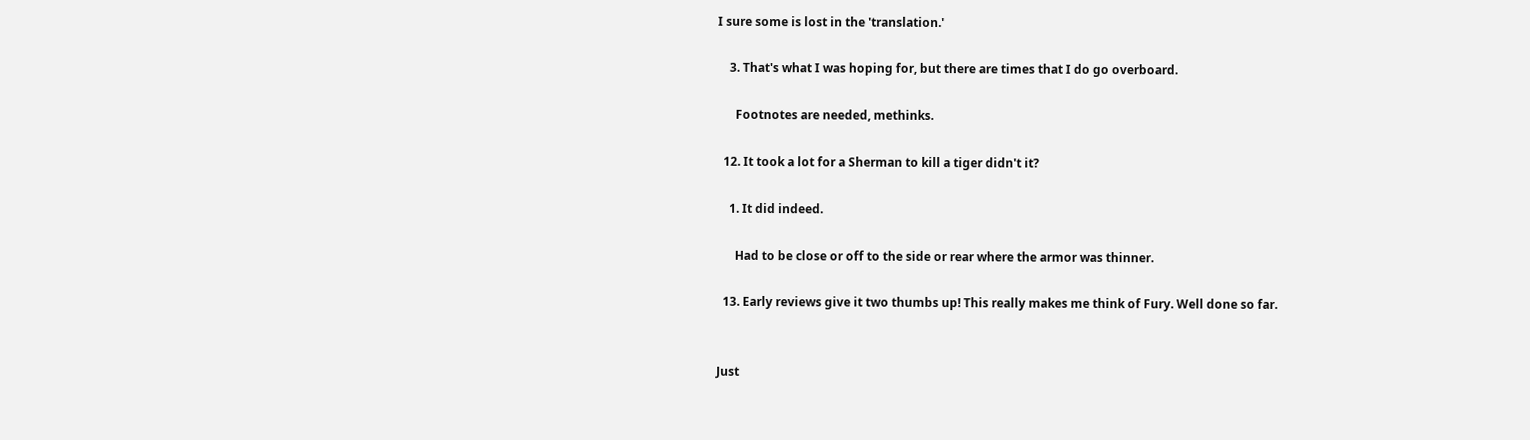I sure some is lost in the 'translation.'

    3. That's what I was hoping for, but there are times that I do go overboard.

      Footnotes are needed, methinks.

  12. It took a lot for a Sherman to kill a tiger didn't it?

    1. It did indeed.

      Had to be close or off to the side or rear where the armor was thinner.

  13. Early reviews give it two thumbs up! This really makes me think of Fury. Well done so far.


Just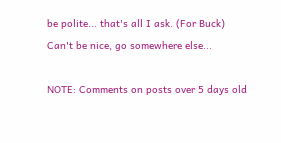be polite... that's all I ask. (For Buck)
Can't be nice, go somewhere else...

NOTE: Comments on posts over 5 days old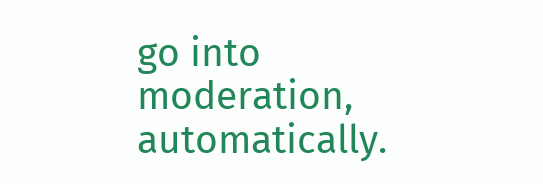go into moderation, automatically.